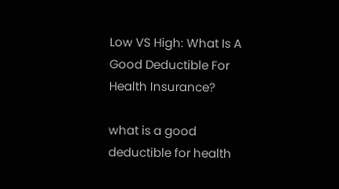Low VS High: What Is A Good Deductible For Health Insurance?

what is a good deductible for health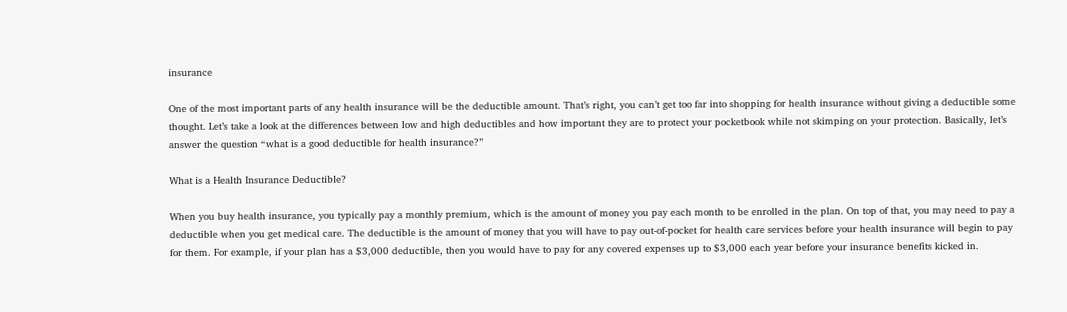insurance

One of the most important parts of any health insurance will be the deductible amount. That’s right, you can’t get too far into shopping for health insurance without giving a deductible some thought. Let’s take a look at the differences between low and high deductibles and how important they are to protect your pocketbook while not skimping on your protection. Basically, let’s answer the question “what is a good deductible for health insurance?”

What is a Health Insurance Deductible?

When you buy health insurance, you typically pay a monthly premium, which is the amount of money you pay each month to be enrolled in the plan. On top of that, you may need to pay a deductible when you get medical care. The deductible is the amount of money that you will have to pay out-of-pocket for health care services before your health insurance will begin to pay for them. For example, if your plan has a $3,000 deductible, then you would have to pay for any covered expenses up to $3,000 each year before your insurance benefits kicked in.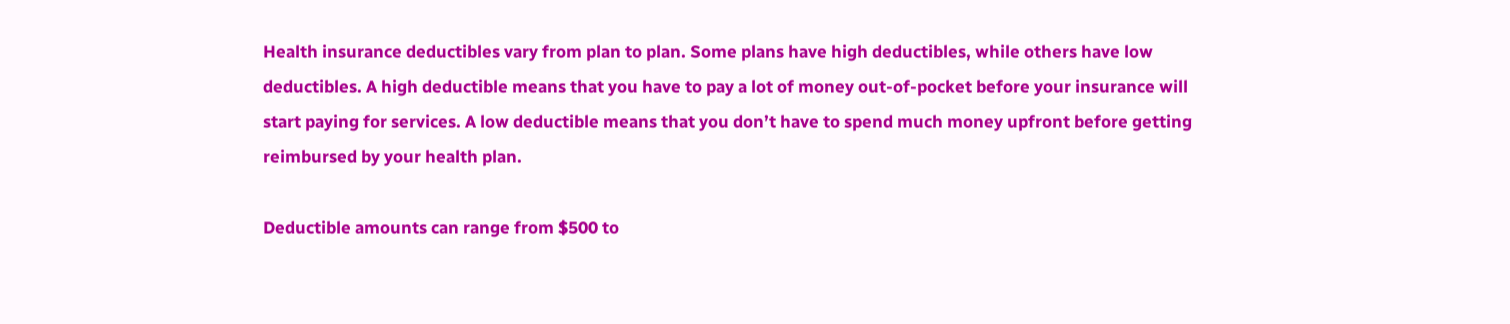Health insurance deductibles vary from plan to plan. Some plans have high deductibles, while others have low deductibles. A high deductible means that you have to pay a lot of money out-of-pocket before your insurance will start paying for services. A low deductible means that you don’t have to spend much money upfront before getting reimbursed by your health plan.

Deductible amounts can range from $500 to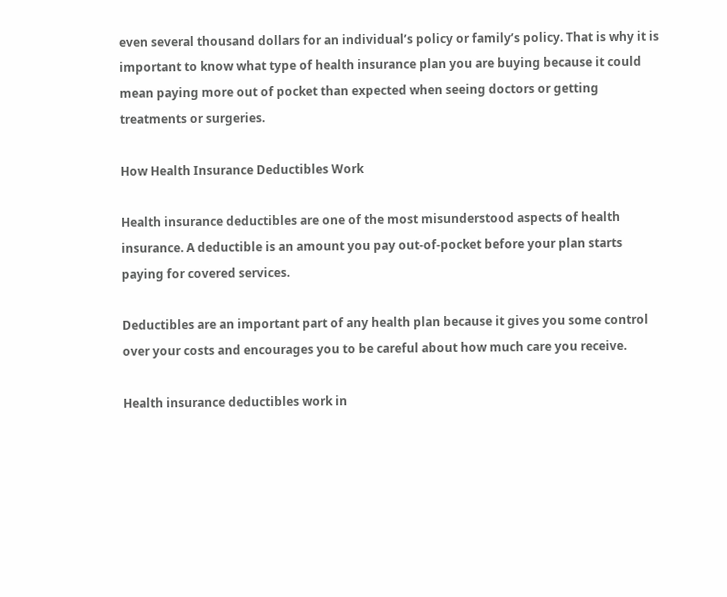even several thousand dollars for an individual’s policy or family’s policy. That is why it is important to know what type of health insurance plan you are buying because it could mean paying more out of pocket than expected when seeing doctors or getting treatments or surgeries.

How Health Insurance Deductibles Work

Health insurance deductibles are one of the most misunderstood aspects of health insurance. A deductible is an amount you pay out-of-pocket before your plan starts paying for covered services.

Deductibles are an important part of any health plan because it gives you some control over your costs and encourages you to be careful about how much care you receive.

Health insurance deductibles work in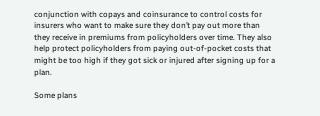conjunction with copays and coinsurance to control costs for insurers who want to make sure they don’t pay out more than they receive in premiums from policyholders over time. They also help protect policyholders from paying out-of-pocket costs that might be too high if they got sick or injured after signing up for a plan.

Some plans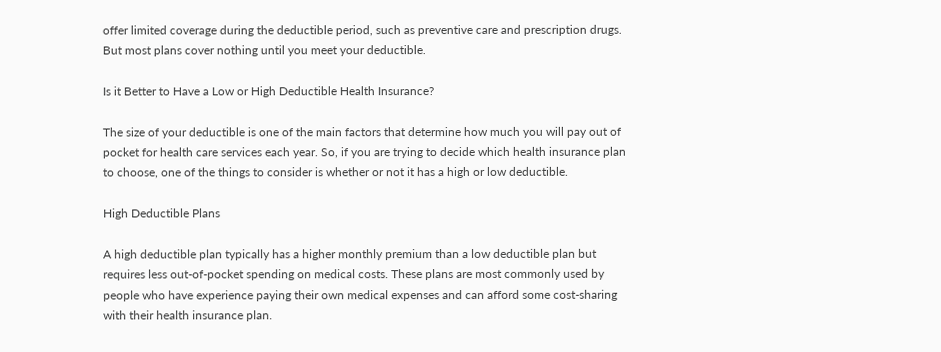offer limited coverage during the deductible period, such as preventive care and prescription drugs. But most plans cover nothing until you meet your deductible.

Is it Better to Have a Low or High Deductible Health Insurance?

The size of your deductible is one of the main factors that determine how much you will pay out of pocket for health care services each year. So, if you are trying to decide which health insurance plan to choose, one of the things to consider is whether or not it has a high or low deductible.

High Deductible Plans

A high deductible plan typically has a higher monthly premium than a low deductible plan but requires less out-of-pocket spending on medical costs. These plans are most commonly used by people who have experience paying their own medical expenses and can afford some cost-sharing with their health insurance plan.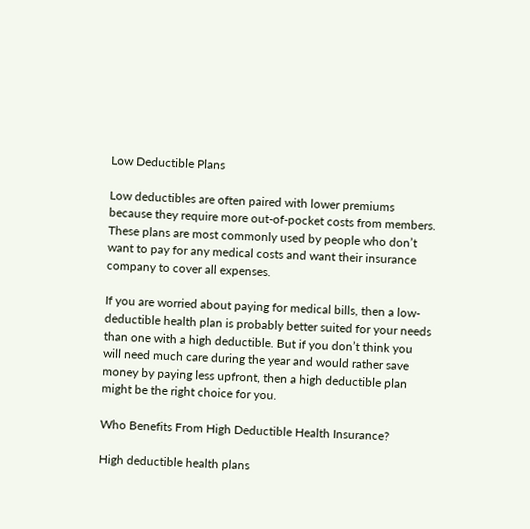Low Deductible Plans

Low deductibles are often paired with lower premiums because they require more out-of-pocket costs from members. These plans are most commonly used by people who don’t want to pay for any medical costs and want their insurance company to cover all expenses.

If you are worried about paying for medical bills, then a low-deductible health plan is probably better suited for your needs than one with a high deductible. But if you don’t think you will need much care during the year and would rather save money by paying less upfront, then a high deductible plan might be the right choice for you.

Who Benefits From High Deductible Health Insurance?

High deductible health plans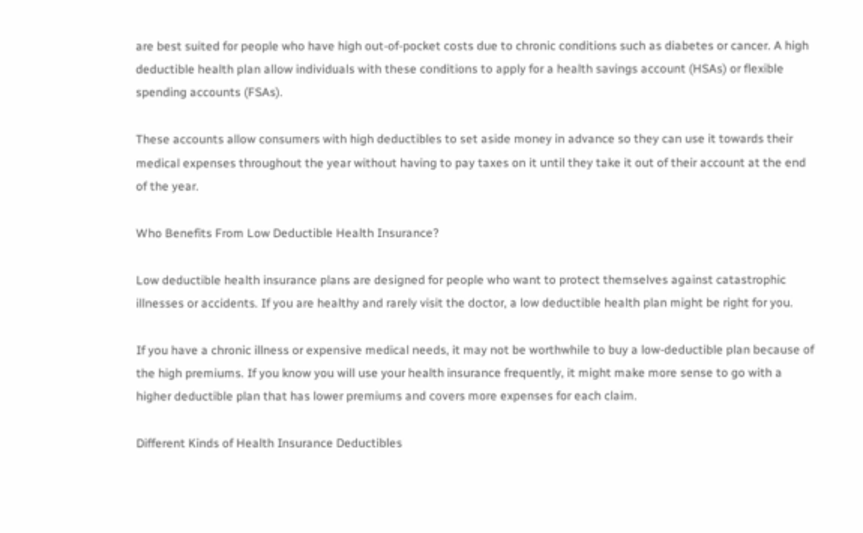are best suited for people who have high out-of-pocket costs due to chronic conditions such as diabetes or cancer. A high deductible health plan allow individuals with these conditions to apply for a health savings account (HSAs) or flexible spending accounts (FSAs).

These accounts allow consumers with high deductibles to set aside money in advance so they can use it towards their medical expenses throughout the year without having to pay taxes on it until they take it out of their account at the end of the year.

Who Benefits From Low Deductible Health Insurance?

Low deductible health insurance plans are designed for people who want to protect themselves against catastrophic illnesses or accidents. If you are healthy and rarely visit the doctor, a low deductible health plan might be right for you.

If you have a chronic illness or expensive medical needs, it may not be worthwhile to buy a low-deductible plan because of the high premiums. If you know you will use your health insurance frequently, it might make more sense to go with a higher deductible plan that has lower premiums and covers more expenses for each claim.

Different Kinds of Health Insurance Deductibles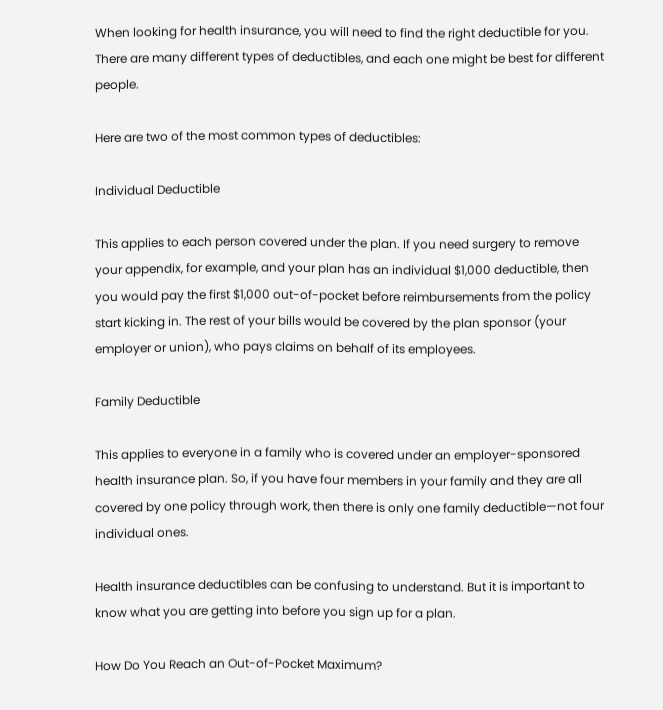When looking for health insurance, you will need to find the right deductible for you. There are many different types of deductibles, and each one might be best for different people.

Here are two of the most common types of deductibles:

Individual Deductible

This applies to each person covered under the plan. If you need surgery to remove your appendix, for example, and your plan has an individual $1,000 deductible, then you would pay the first $1,000 out-of-pocket before reimbursements from the policy start kicking in. The rest of your bills would be covered by the plan sponsor (your employer or union), who pays claims on behalf of its employees.

Family Deductible

This applies to everyone in a family who is covered under an employer-sponsored health insurance plan. So, if you have four members in your family and they are all covered by one policy through work, then there is only one family deductible—not four individual ones.

Health insurance deductibles can be confusing to understand. But it is important to know what you are getting into before you sign up for a plan.

How Do You Reach an Out-of-Pocket Maximum?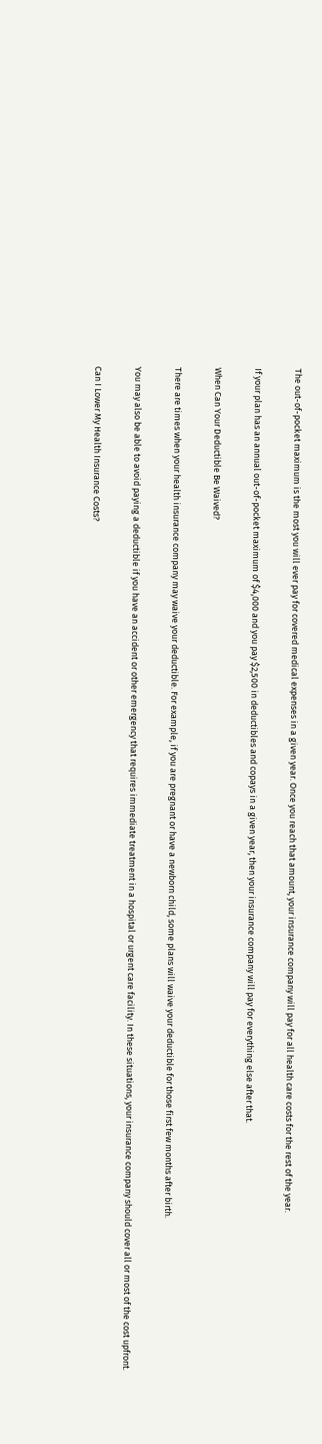The out-of-pocket maximum is the most you will ever pay for covered medical expenses in a given year. Once you reach that amount, your insurance company will pay for all health care costs for the rest of the year.

If your plan has an annual out-of-pocket maximum of $4,000 and you pay $2,500 in deductibles and copays in a given year, then your insurance company will pay for everything else after that.

When Can Your Deductible Be Waived?

There are times when your health insurance company may waive your deductible. For example, if you are pregnant or have a newborn child, some plans will waive your deductible for those first few months after birth.

You may also be able to avoid paying a deductible if you have an accident or other emergency that requires immediate treatment in a hospital or urgent care facility. In these situations, your insurance company should cover all or most of the cost upfront.

Can I Lower My Health Insurance Costs?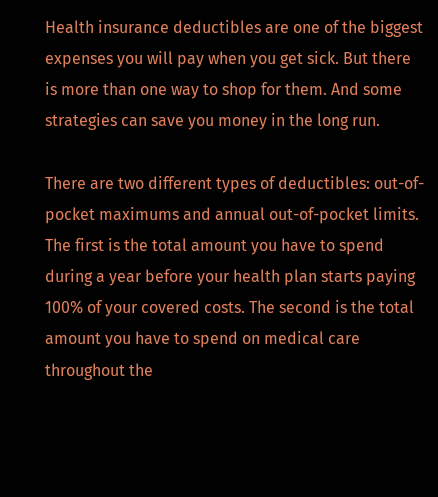Health insurance deductibles are one of the biggest expenses you will pay when you get sick. But there is more than one way to shop for them. And some strategies can save you money in the long run.

There are two different types of deductibles: out-of-pocket maximums and annual out-of-pocket limits. The first is the total amount you have to spend during a year before your health plan starts paying 100% of your covered costs. The second is the total amount you have to spend on medical care throughout the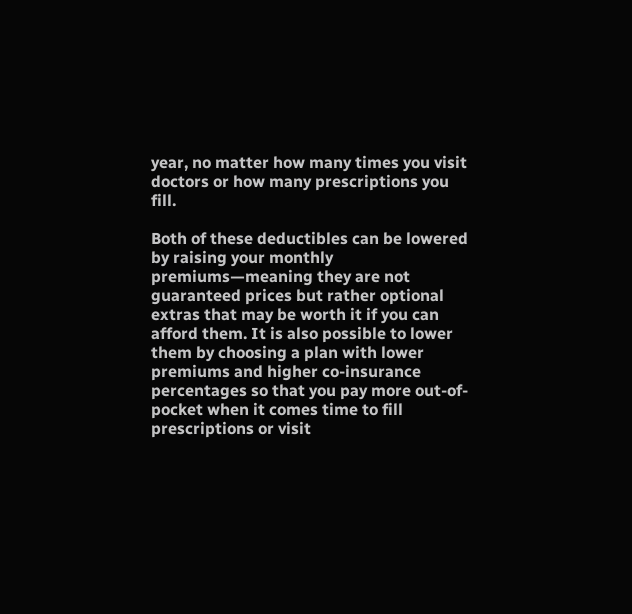year, no matter how many times you visit doctors or how many prescriptions you fill.

Both of these deductibles can be lowered by raising your monthly premiums—meaning they are not guaranteed prices but rather optional extras that may be worth it if you can afford them. It is also possible to lower them by choosing a plan with lower premiums and higher co-insurance percentages so that you pay more out-of-pocket when it comes time to fill prescriptions or visit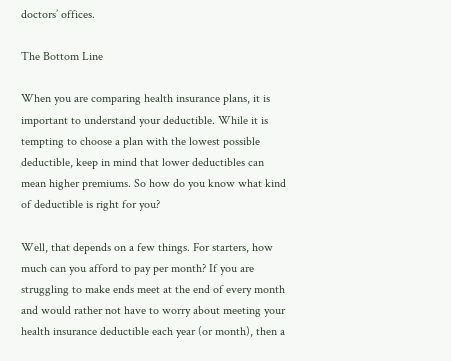doctors’ offices.

The Bottom Line

When you are comparing health insurance plans, it is important to understand your deductible. While it is tempting to choose a plan with the lowest possible deductible, keep in mind that lower deductibles can mean higher premiums. So how do you know what kind of deductible is right for you?

Well, that depends on a few things. For starters, how much can you afford to pay per month? If you are struggling to make ends meet at the end of every month and would rather not have to worry about meeting your health insurance deductible each year (or month), then a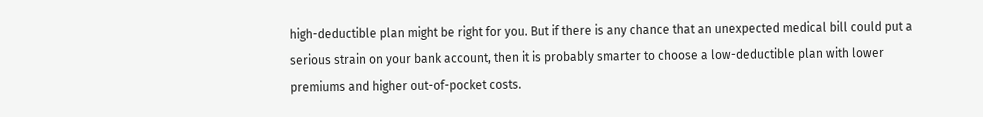high-deductible plan might be right for you. But if there is any chance that an unexpected medical bill could put a serious strain on your bank account, then it is probably smarter to choose a low-deductible plan with lower premiums and higher out-of-pocket costs.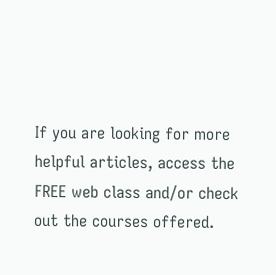If you are looking for more helpful articles, access the FREE web class and/or check out the courses offered.